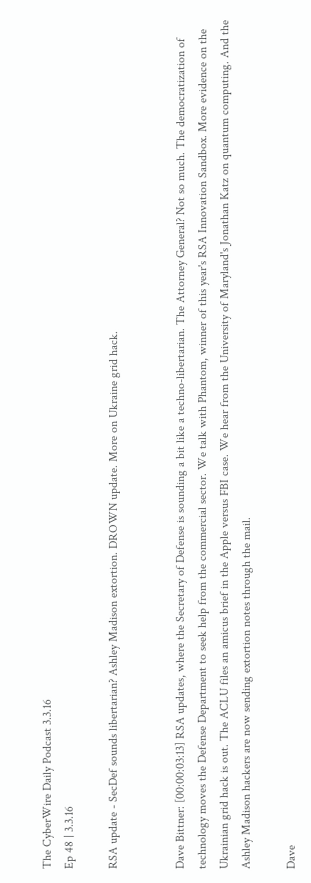The CyberWire Daily Podcast 3.3.16
Ep 48 | 3.3.16

RSA update - SecDef sounds libertarian? Ashley Madison extortion. DROWN update. More on Ukraine grid hack.


Dave Bittner: [00:00:03:13] RSA updates, where the Secretary of Defense is sounding a bit like a techno-libertarian. The Attorney General? Not so much. The democratization of technology moves the Defense Department to seek help from the commercial sector. We talk with Phantom, winner of this year's RSA Innovation Sandbox. More evidence on the Ukrainian grid hack is out. The ACLU files an amicus brief in the Apple versus FBI case. We hear from the University of Maryland's Jonathan Katz on quantum computing. And the Ashley Madison hackers are now sending extortion notes through the mail.

Dave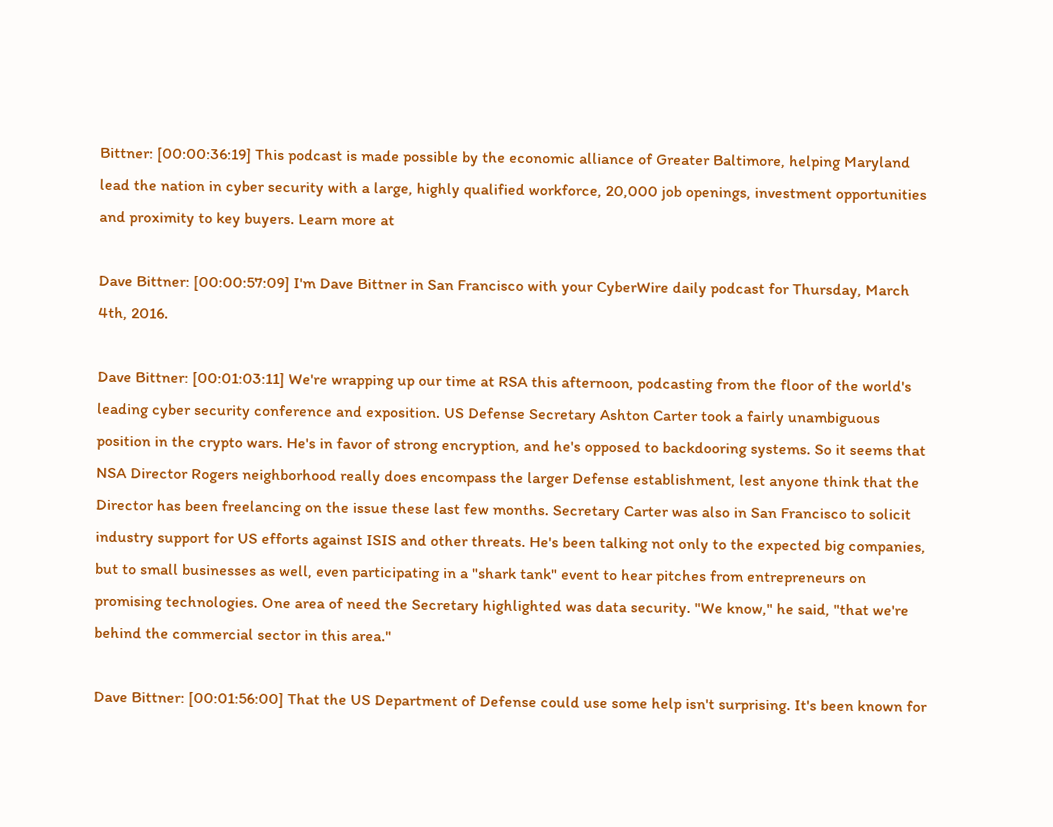Bittner: [00:00:36:19] This podcast is made possible by the economic alliance of Greater Baltimore, helping Maryland lead the nation in cyber security with a large, highly qualified workforce, 20,000 job openings, investment opportunities and proximity to key buyers. Learn more at

Dave Bittner: [00:00:57:09] I'm Dave Bittner in San Francisco with your CyberWire daily podcast for Thursday, March 4th, 2016.

Dave Bittner: [00:01:03:11] We're wrapping up our time at RSA this afternoon, podcasting from the floor of the world's leading cyber security conference and exposition. US Defense Secretary Ashton Carter took a fairly unambiguous position in the crypto wars. He's in favor of strong encryption, and he's opposed to backdooring systems. So it seems that NSA Director Rogers neighborhood really does encompass the larger Defense establishment, lest anyone think that the Director has been freelancing on the issue these last few months. Secretary Carter was also in San Francisco to solicit industry support for US efforts against ISIS and other threats. He's been talking not only to the expected big companies, but to small businesses as well, even participating in a "shark tank" event to hear pitches from entrepreneurs on promising technologies. One area of need the Secretary highlighted was data security. "We know," he said, "that we're behind the commercial sector in this area."

Dave Bittner: [00:01:56:00] That the US Department of Defense could use some help isn't surprising. It's been known for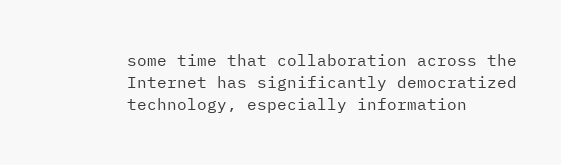some time that collaboration across the Internet has significantly democratized technology, especially information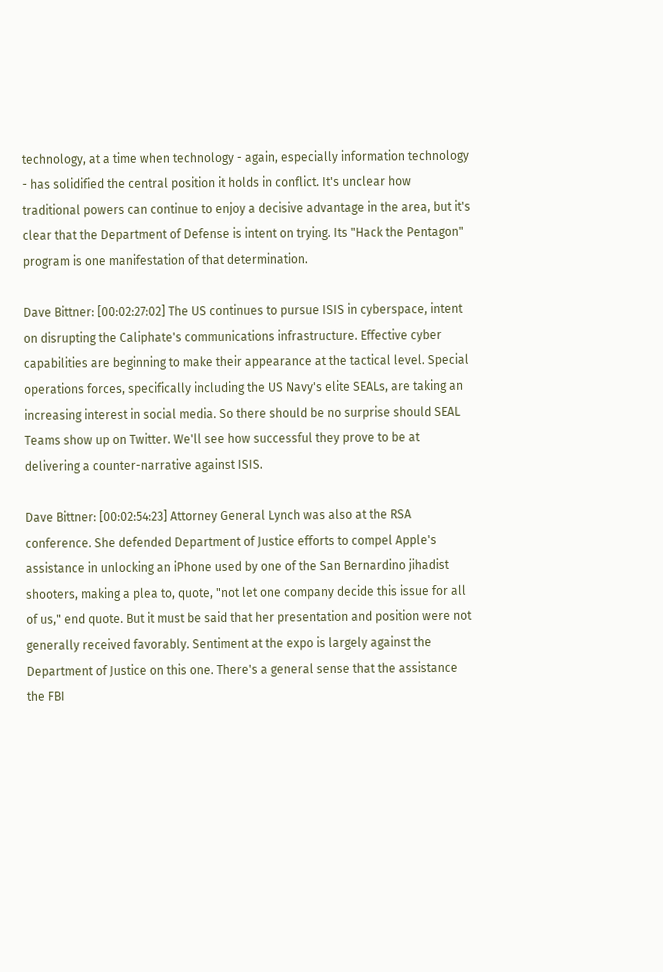technology, at a time when technology - again, especially information technology - has solidified the central position it holds in conflict. It's unclear how traditional powers can continue to enjoy a decisive advantage in the area, but it's clear that the Department of Defense is intent on trying. Its "Hack the Pentagon" program is one manifestation of that determination.

Dave Bittner: [00:02:27:02] The US continues to pursue ISIS in cyberspace, intent on disrupting the Caliphate's communications infrastructure. Effective cyber capabilities are beginning to make their appearance at the tactical level. Special operations forces, specifically including the US Navy's elite SEALs, are taking an increasing interest in social media. So there should be no surprise should SEAL Teams show up on Twitter. We'll see how successful they prove to be at delivering a counter-narrative against ISIS.

Dave Bittner: [00:02:54:23] Attorney General Lynch was also at the RSA conference. She defended Department of Justice efforts to compel Apple's assistance in unlocking an iPhone used by one of the San Bernardino jihadist shooters, making a plea to, quote, "not let one company decide this issue for all of us," end quote. But it must be said that her presentation and position were not generally received favorably. Sentiment at the expo is largely against the Department of Justice on this one. There's a general sense that the assistance the FBI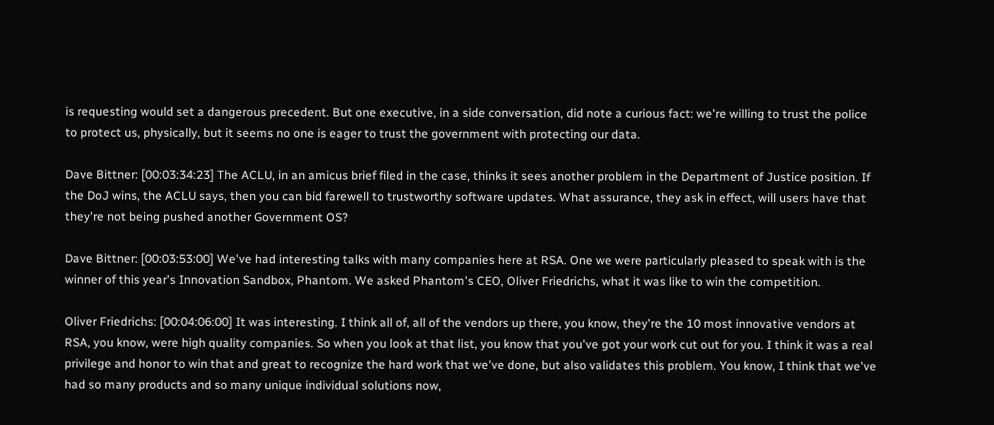is requesting would set a dangerous precedent. But one executive, in a side conversation, did note a curious fact: we're willing to trust the police to protect us, physically, but it seems no one is eager to trust the government with protecting our data.

Dave Bittner: [00:03:34:23] The ACLU, in an amicus brief filed in the case, thinks it sees another problem in the Department of Justice position. If the DoJ wins, the ACLU says, then you can bid farewell to trustworthy software updates. What assurance, they ask in effect, will users have that they're not being pushed another Government OS?

Dave Bittner: [00:03:53:00] We've had interesting talks with many companies here at RSA. One we were particularly pleased to speak with is the winner of this year's Innovation Sandbox, Phantom. We asked Phantom's CEO, Oliver Friedrichs, what it was like to win the competition.

Oliver Friedrichs: [00:04:06:00] It was interesting. I think all of, all of the vendors up there, you know, they're the 10 most innovative vendors at RSA, you know, were high quality companies. So when you look at that list, you know that you've got your work cut out for you. I think it was a real privilege and honor to win that and great to recognize the hard work that we've done, but also validates this problem. You know, I think that we've had so many products and so many unique individual solutions now,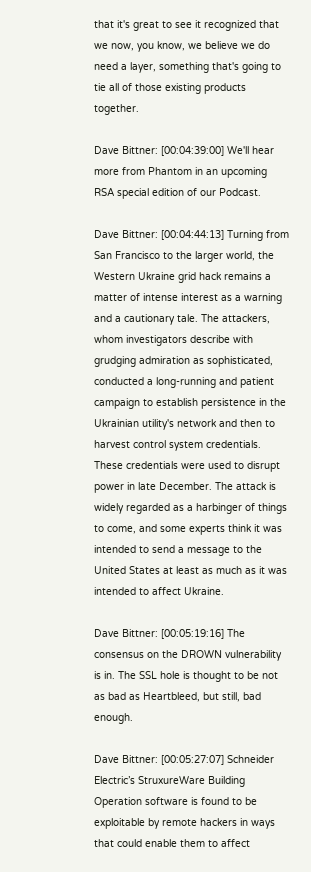that it's great to see it recognized that we now, you know, we believe we do need a layer, something that's going to tie all of those existing products together.

Dave Bittner: [00:04:39:00] We'll hear more from Phantom in an upcoming RSA special edition of our Podcast.

Dave Bittner: [00:04:44:13] Turning from San Francisco to the larger world, the Western Ukraine grid hack remains a matter of intense interest as a warning and a cautionary tale. The attackers, whom investigators describe with grudging admiration as sophisticated, conducted a long-running and patient campaign to establish persistence in the Ukrainian utility's network and then to harvest control system credentials. These credentials were used to disrupt power in late December. The attack is widely regarded as a harbinger of things to come, and some experts think it was intended to send a message to the United States at least as much as it was intended to affect Ukraine.

Dave Bittner: [00:05:19:16] The consensus on the DROWN vulnerability is in. The SSL hole is thought to be not as bad as Heartbleed, but still, bad enough.

Dave Bittner: [00:05:27:07] Schneider Electric’s StruxureWare Building Operation software is found to be exploitable by remote hackers in ways that could enable them to affect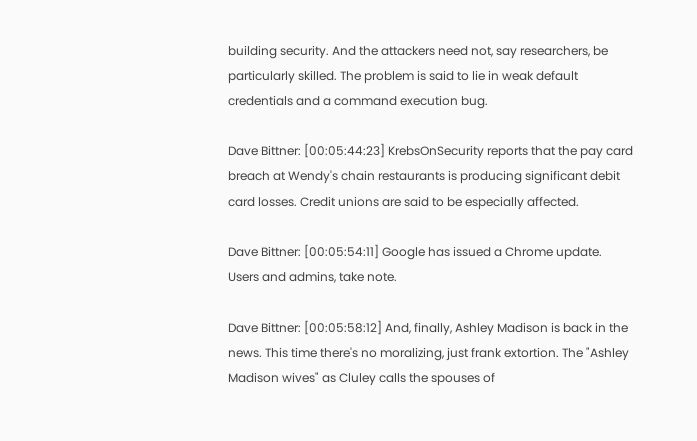building security. And the attackers need not, say researchers, be particularly skilled. The problem is said to lie in weak default credentials and a command execution bug.

Dave Bittner: [00:05:44:23] KrebsOnSecurity reports that the pay card breach at Wendy's chain restaurants is producing significant debit card losses. Credit unions are said to be especially affected.

Dave Bittner: [00:05:54:11] Google has issued a Chrome update. Users and admins, take note.

Dave Bittner: [00:05:58:12] And, finally, Ashley Madison is back in the news. This time there's no moralizing, just frank extortion. The "Ashley Madison wives" as Cluley calls the spouses of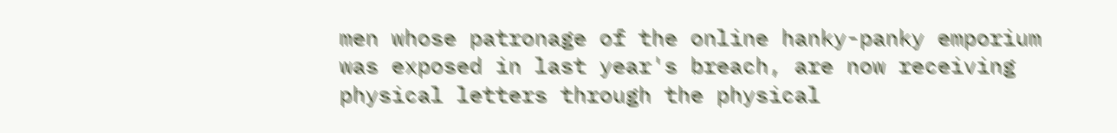men whose patronage of the online hanky-panky emporium was exposed in last year's breach, are now receiving physical letters through the physical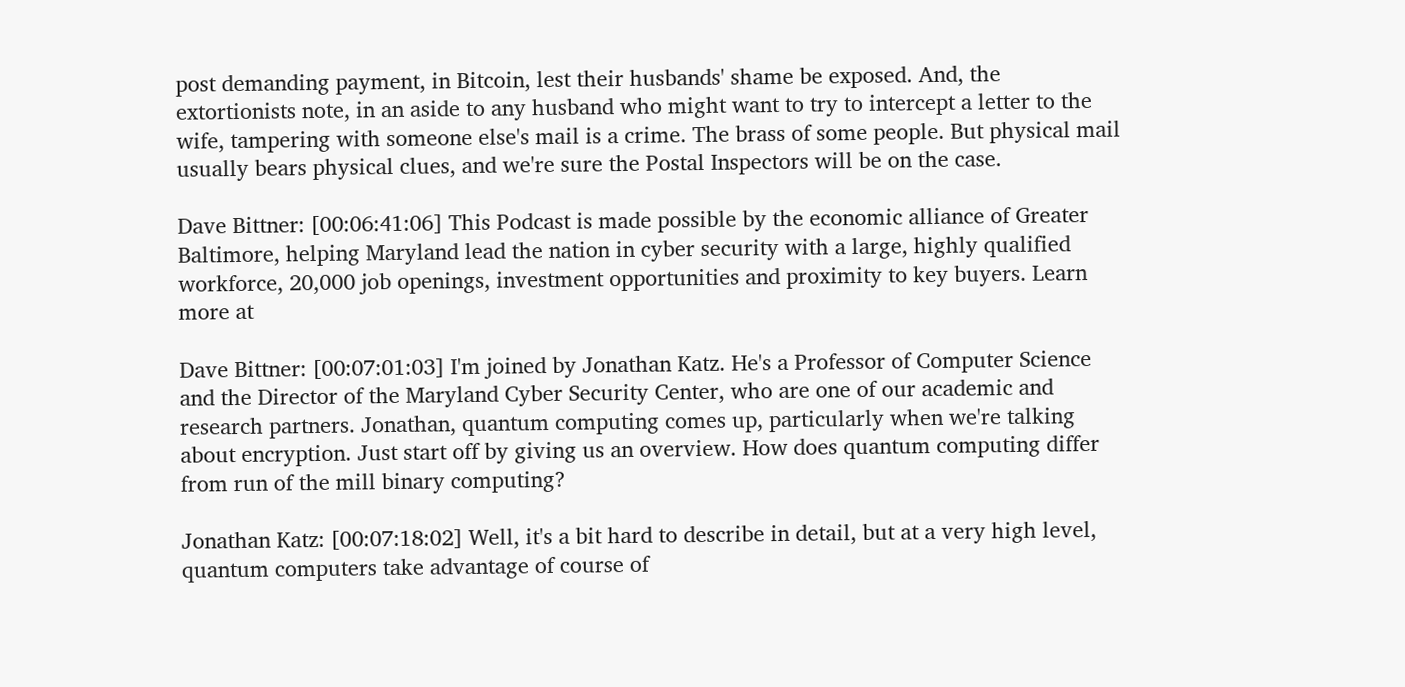post demanding payment, in Bitcoin, lest their husbands' shame be exposed. And, the extortionists note, in an aside to any husband who might want to try to intercept a letter to the wife, tampering with someone else's mail is a crime. The brass of some people. But physical mail usually bears physical clues, and we're sure the Postal Inspectors will be on the case.

Dave Bittner: [00:06:41:06] This Podcast is made possible by the economic alliance of Greater Baltimore, helping Maryland lead the nation in cyber security with a large, highly qualified workforce, 20,000 job openings, investment opportunities and proximity to key buyers. Learn more at

Dave Bittner: [00:07:01:03] I'm joined by Jonathan Katz. He's a Professor of Computer Science and the Director of the Maryland Cyber Security Center, who are one of our academic and research partners. Jonathan, quantum computing comes up, particularly when we're talking about encryption. Just start off by giving us an overview. How does quantum computing differ from run of the mill binary computing?

Jonathan Katz: [00:07:18:02] Well, it's a bit hard to describe in detail, but at a very high level, quantum computers take advantage of course of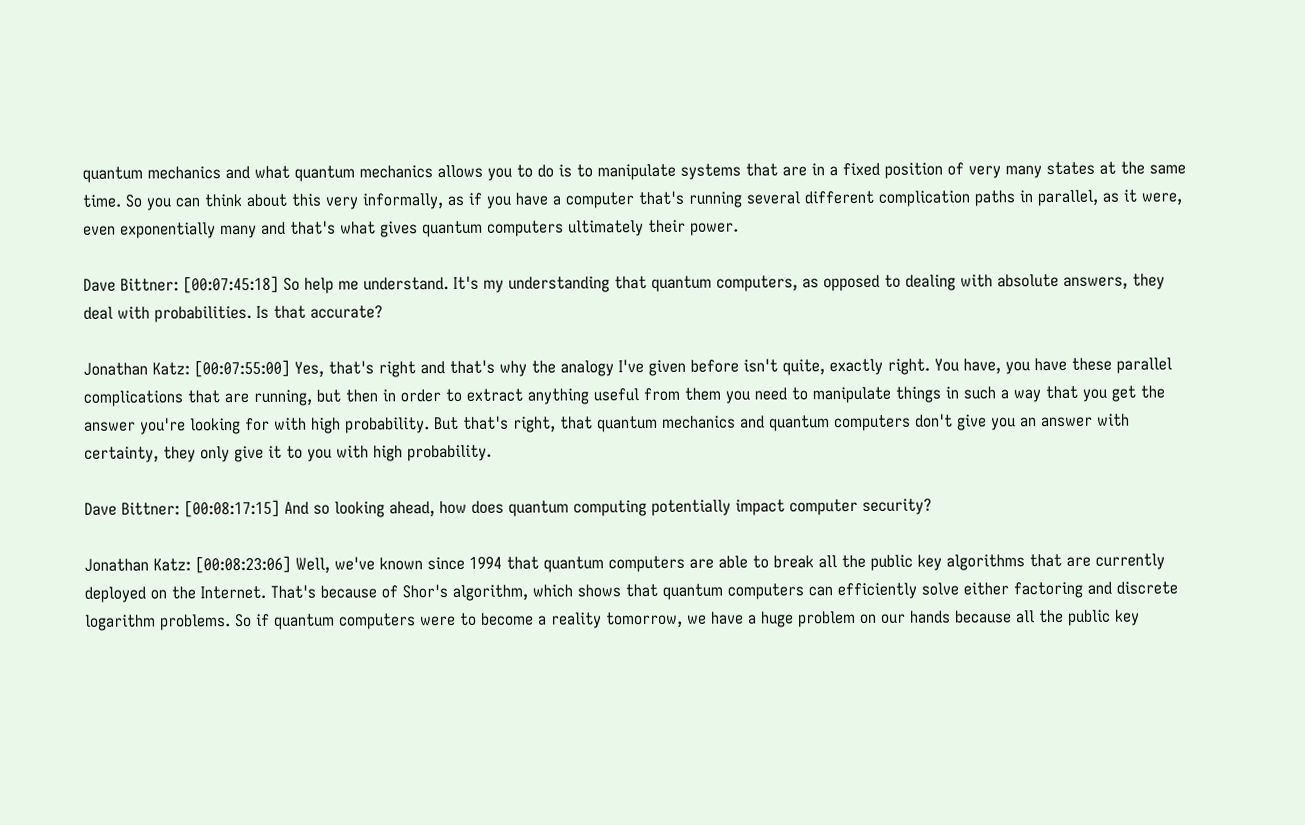quantum mechanics and what quantum mechanics allows you to do is to manipulate systems that are in a fixed position of very many states at the same time. So you can think about this very informally, as if you have a computer that's running several different complication paths in parallel, as it were, even exponentially many and that's what gives quantum computers ultimately their power.

Dave Bittner: [00:07:45:18] So help me understand. It's my understanding that quantum computers, as opposed to dealing with absolute answers, they deal with probabilities. Is that accurate?

Jonathan Katz: [00:07:55:00] Yes, that's right and that's why the analogy I've given before isn't quite, exactly right. You have, you have these parallel complications that are running, but then in order to extract anything useful from them you need to manipulate things in such a way that you get the answer you're looking for with high probability. But that's right, that quantum mechanics and quantum computers don't give you an answer with certainty, they only give it to you with high probability.

Dave Bittner: [00:08:17:15] And so looking ahead, how does quantum computing potentially impact computer security?

Jonathan Katz: [00:08:23:06] Well, we've known since 1994 that quantum computers are able to break all the public key algorithms that are currently deployed on the Internet. That's because of Shor's algorithm, which shows that quantum computers can efficiently solve either factoring and discrete logarithm problems. So if quantum computers were to become a reality tomorrow, we have a huge problem on our hands because all the public key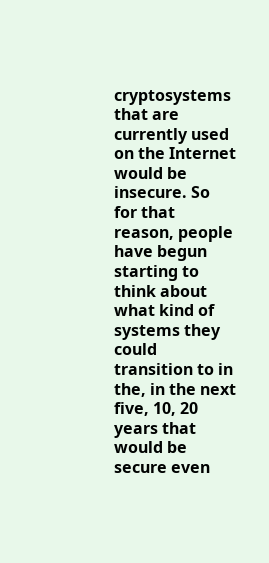cryptosystems that are currently used on the Internet would be insecure. So for that reason, people have begun starting to think about what kind of systems they could transition to in the, in the next five, 10, 20 years that would be secure even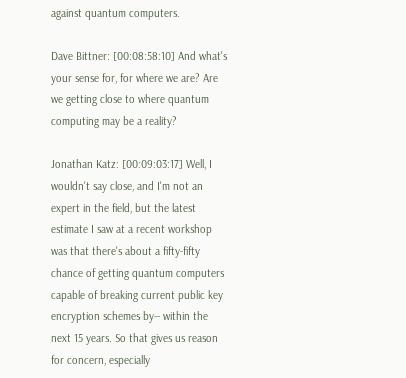against quantum computers.

Dave Bittner: [00:08:58:10] And what's your sense for, for where we are? Are we getting close to where quantum computing may be a reality?

Jonathan Katz: [00:09:03:17] Well, I wouldn't say close, and I'm not an expert in the field, but the latest estimate I saw at a recent workshop was that there's about a fifty-fifty chance of getting quantum computers capable of breaking current public key encryption schemes by-- within the next 15 years. So that gives us reason for concern, especially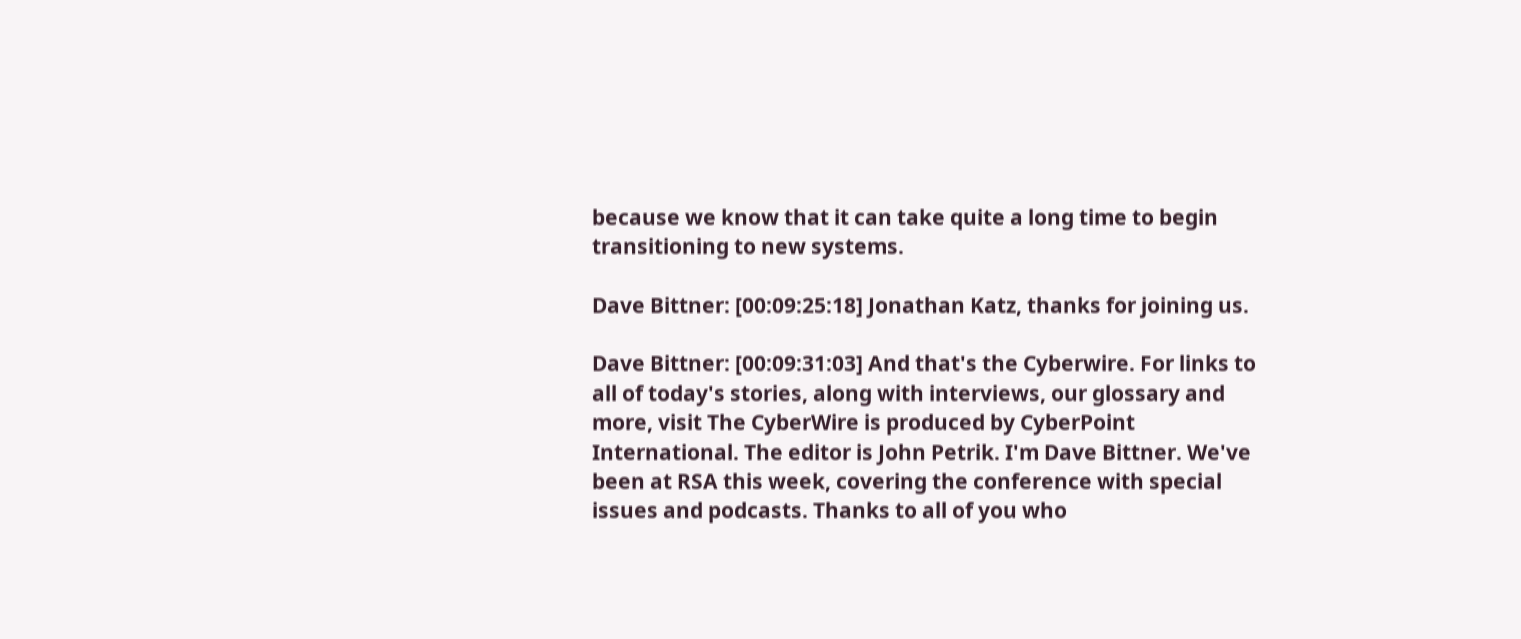because we know that it can take quite a long time to begin transitioning to new systems.

Dave Bittner: [00:09:25:18] Jonathan Katz, thanks for joining us.

Dave Bittner: [00:09:31:03] And that's the Cyberwire. For links to all of today's stories, along with interviews, our glossary and more, visit The CyberWire is produced by CyberPoint International. The editor is John Petrik. I'm Dave Bittner. We've been at RSA this week, covering the conference with special issues and podcasts. Thanks to all of you who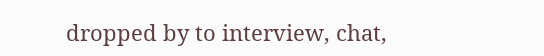dropped by to interview, chat,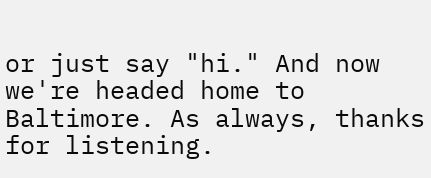or just say "hi." And now we're headed home to Baltimore. As always, thanks for listening.